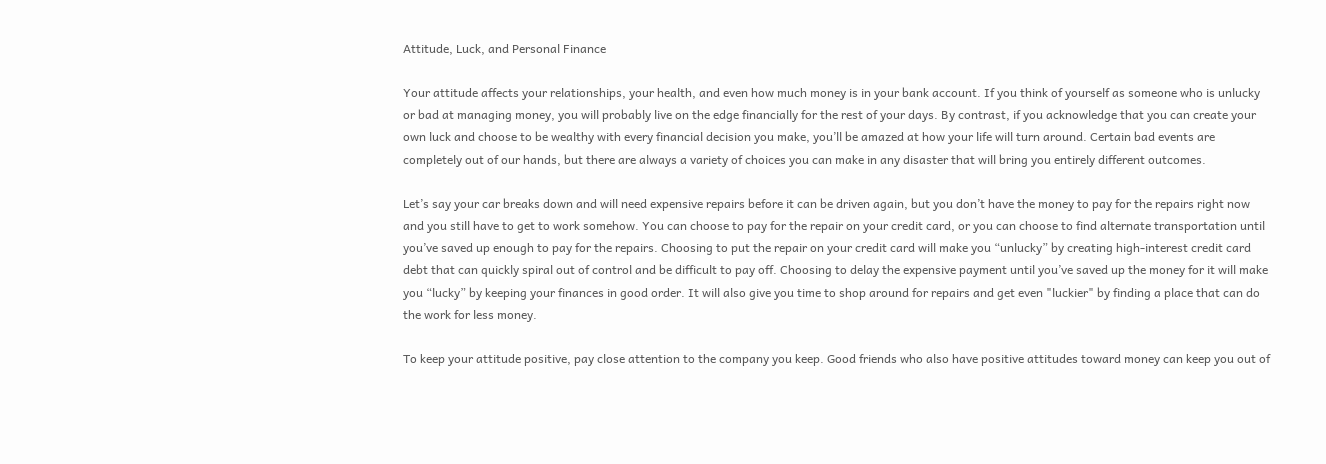Attitude, Luck, and Personal Finance

Your attitude affects your relationships, your health, and even how much money is in your bank account. If you think of yourself as someone who is unlucky or bad at managing money, you will probably live on the edge financially for the rest of your days. By contrast, if you acknowledge that you can create your own luck and choose to be wealthy with every financial decision you make, you’ll be amazed at how your life will turn around. Certain bad events are completely out of our hands, but there are always a variety of choices you can make in any disaster that will bring you entirely different outcomes.

Let’s say your car breaks down and will need expensive repairs before it can be driven again, but you don’t have the money to pay for the repairs right now and you still have to get to work somehow. You can choose to pay for the repair on your credit card, or you can choose to find alternate transportation until you’ve saved up enough to pay for the repairs. Choosing to put the repair on your credit card will make you “unlucky” by creating high-interest credit card debt that can quickly spiral out of control and be difficult to pay off. Choosing to delay the expensive payment until you’ve saved up the money for it will make you “lucky” by keeping your finances in good order. It will also give you time to shop around for repairs and get even "luckier" by finding a place that can do the work for less money.

To keep your attitude positive, pay close attention to the company you keep. Good friends who also have positive attitudes toward money can keep you out of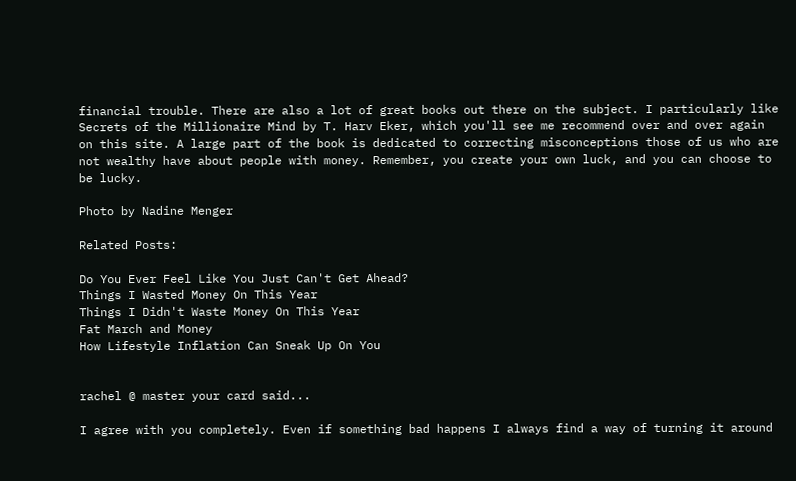financial trouble. There are also a lot of great books out there on the subject. I particularly like Secrets of the Millionaire Mind by T. Harv Eker, which you'll see me recommend over and over again on this site. A large part of the book is dedicated to correcting misconceptions those of us who are not wealthy have about people with money. Remember, you create your own luck, and you can choose to be lucky.

Photo by Nadine Menger

Related Posts:

Do You Ever Feel Like You Just Can't Get Ahead?
Things I Wasted Money On This Year
Things I Didn't Waste Money On This Year
Fat March and Money
How Lifestyle Inflation Can Sneak Up On You


rachel @ master your card said...

I agree with you completely. Even if something bad happens I always find a way of turning it around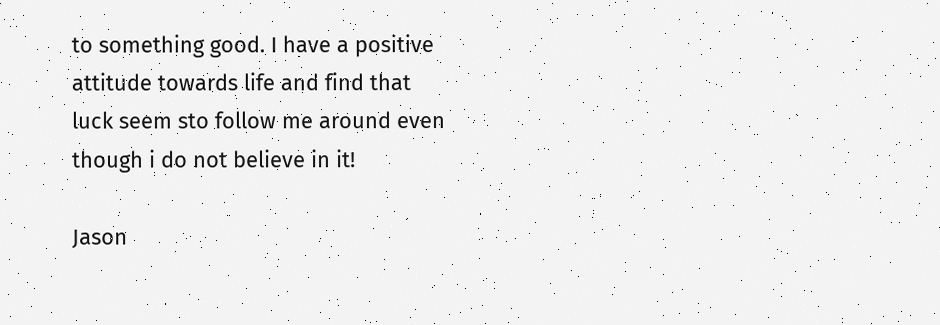to something good. I have a positive attitude towards life and find that luck seem sto follow me around even though i do not believe in it!

Jason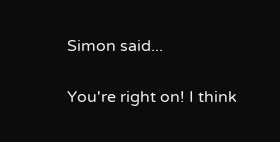Simon said...

You're right on! I think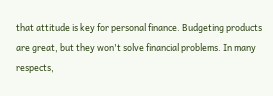that attitude is key for personal finance. Budgeting products are great, but they won't solve financial problems. In many respects,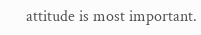attitude is most important.